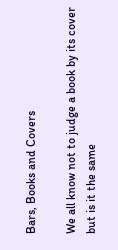Bars, Books and Covers

We all know not to judge a book by its cover but is it the same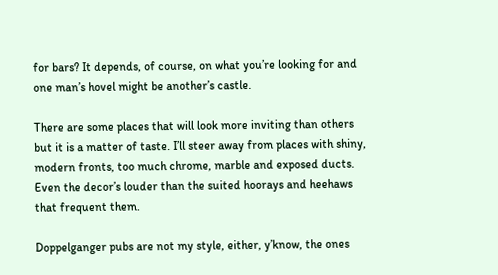for bars? It depends, of course, on what you’re looking for and one man’s hovel might be another’s castle.

There are some places that will look more inviting than others but it is a matter of taste. I’ll steer away from places with shiny, modern fronts, too much chrome, marble and exposed ducts. Even the decor’s louder than the suited hoorays and heehaws that frequent them.

Doppelganger pubs are not my style, either, y’know, the ones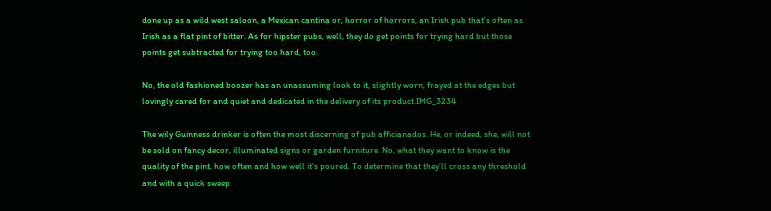done up as a wild west saloon, a Mexican cantina or, horror of horrors, an Irish pub that’s often as Irish as a flat pint of bitter. As for hipster pubs, well, they do get points for trying hard but those points get subtracted for trying too hard, too.

No, the old fashioned boozer has an unassuming look to it, slightly worn, frayed at the edges but lovingly cared for and quiet and dedicated in the delivery of its product.IMG_3234

The wily Guinness drinker is often the most discerning of pub afficianados. He, or indeed, she, will not be sold on fancy decor, illuminated signs or garden furniture. No, what they want to know is the quality of the pint, how often and how well it’s poured. To determine that they’ll cross any threshold and with a quick sweep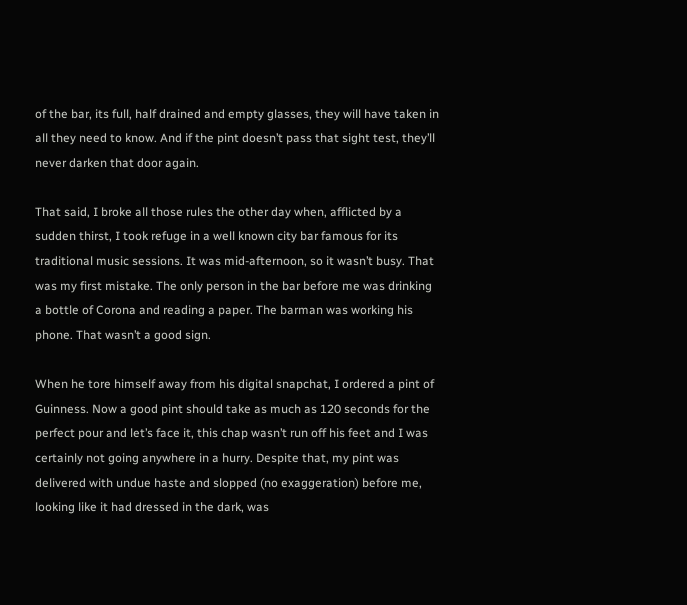of the bar, its full, half drained and empty glasses, they will have taken in all they need to know. And if the pint doesn’t pass that sight test, they’ll never darken that door again.

That said, I broke all those rules the other day when, afflicted by a sudden thirst, I took refuge in a well known city bar famous for its traditional music sessions. It was mid-afternoon, so it wasn’t busy. That was my first mistake. The only person in the bar before me was drinking a bottle of Corona and reading a paper. The barman was working his phone. That wasn’t a good sign.

When he tore himself away from his digital snapchat, I ordered a pint of Guinness. Now a good pint should take as much as 120 seconds for the perfect pour and let’s face it, this chap wasn’t run off his feet and I was certainly not going anywhere in a hurry. Despite that, my pint was delivered with undue haste and slopped (no exaggeration) before me, looking like it had dressed in the dark, was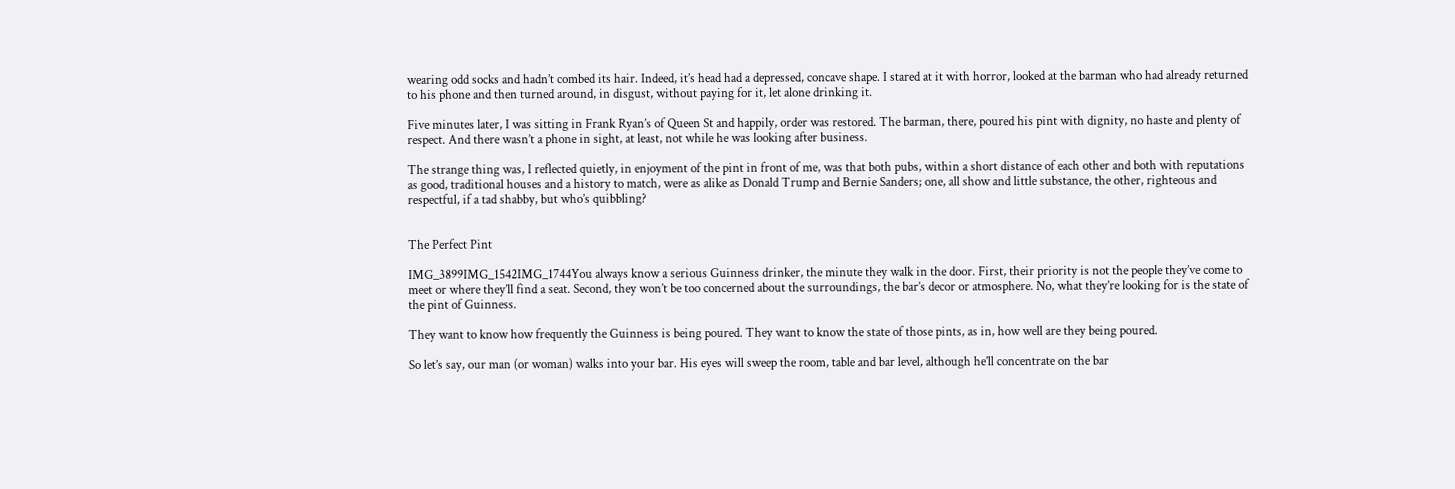wearing odd socks and hadn’t combed its hair. Indeed, it’s head had a depressed, concave shape. I stared at it with horror, looked at the barman who had already returned to his phone and then turned around, in disgust, without paying for it, let alone drinking it.

Five minutes later, I was sitting in Frank Ryan’s of Queen St and happily, order was restored. The barman, there, poured his pint with dignity, no haste and plenty of respect. And there wasn’t a phone in sight, at least, not while he was looking after business.

The strange thing was, I reflected quietly, in enjoyment of the pint in front of me, was that both pubs, within a short distance of each other and both with reputations as good, traditional houses and a history to match, were as alike as Donald Trump and Bernie Sanders; one, all show and little substance, the other, righteous and respectful, if a tad shabby, but who’s quibbling?


The Perfect Pint

IMG_3899IMG_1542IMG_1744You always know a serious Guinness drinker, the minute they walk in the door. First, their priority is not the people they’ve come to meet or where they’ll find a seat. Second, they won’t be too concerned about the surroundings, the bar’s decor or atmosphere. No, what they’re looking for is the state of the pint of Guinness.

They want to know how frequently the Guinness is being poured. They want to know the state of those pints, as in, how well are they being poured.

So let’s say, our man (or woman) walks into your bar. His eyes will sweep the room, table and bar level, although he’ll concentrate on the bar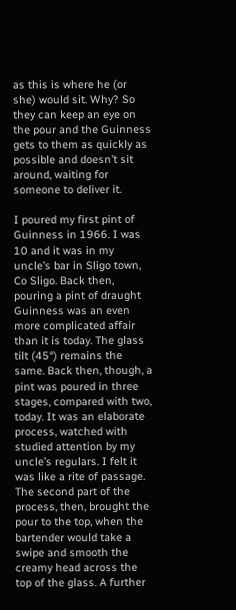as this is where he (or she) would sit. Why? So they can keep an eye on the pour and the Guinness gets to them as quickly as possible and doesn’t sit around, waiting for someone to deliver it.

I poured my first pint of Guinness in 1966. I was 10 and it was in my uncle’s bar in Sligo town, Co Sligo. Back then, pouring a pint of draught Guinness was an even more complicated affair than it is today. The glass tilt (45°) remains the same. Back then, though, a pint was poured in three stages, compared with two, today. It was an elaborate process, watched with studied attention by my uncle’s regulars. I felt it was like a rite of passage. The second part of the process, then, brought the pour to the top, when the bartender would take a swipe and smooth the creamy head across the top of the glass. A further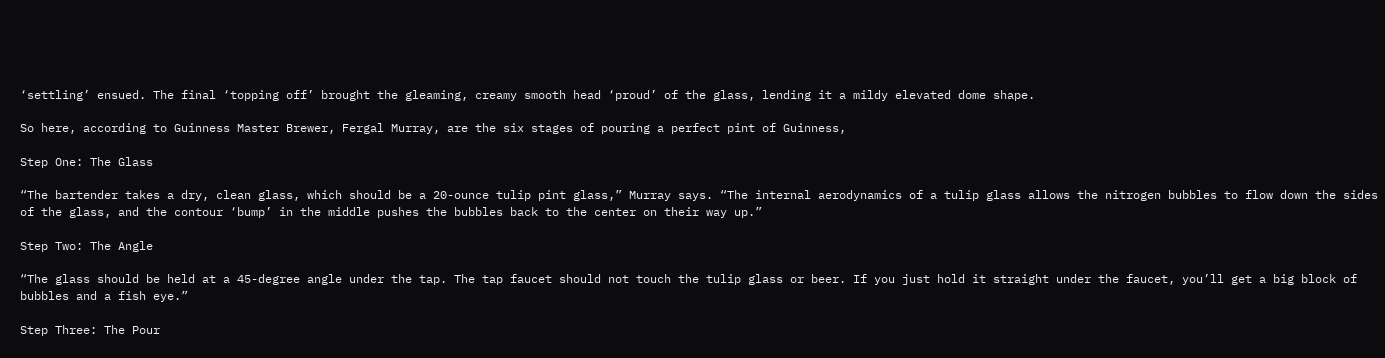‘settling’ ensued. The final ‘topping off’ brought the gleaming, creamy smooth head ‘proud’ of the glass, lending it a mildy elevated dome shape.

So here, according to Guinness Master Brewer, Fergal Murray, are the six stages of pouring a perfect pint of Guinness,

Step One: The Glass

“The bartender takes a dry, clean glass, which should be a 20-ounce tulip pint glass,” Murray says. “The internal aerodynamics of a tulip glass allows the nitrogen bubbles to flow down the sides of the glass, and the contour ‘bump’ in the middle pushes the bubbles back to the center on their way up.”

Step Two: The Angle

“The glass should be held at a 45-degree angle under the tap. The tap faucet should not touch the tulip glass or beer. If you just hold it straight under the faucet, you’ll get a big block of bubbles and a fish eye.”

Step Three: The Pour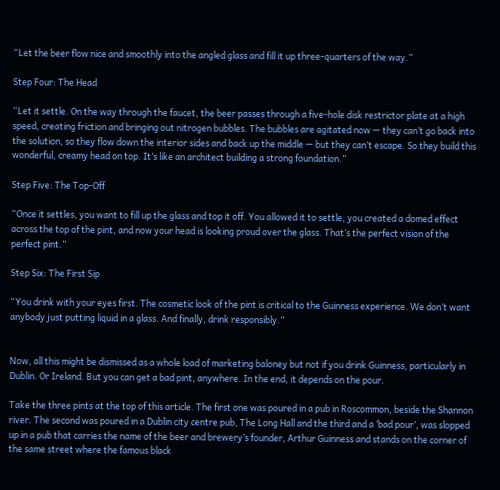“Let the beer flow nice and smoothly into the angled glass and fill it up three-quarters of the way.”

Step Four: The Head

“Let it settle. On the way through the faucet, the beer passes through a five-hole disk restrictor plate at a high speed, creating friction and bringing out nitrogen bubbles. The bubbles are agitated now — they can’t go back into the solution, so they flow down the interior sides and back up the middle — but they can’t escape. So they build this wonderful, creamy head on top. It’s like an architect building a strong foundation.”

Step Five: The Top-Off

“Once it settles, you want to fill up the glass and top it off. You allowed it to settle, you created a domed effect across the top of the pint, and now your head is looking proud over the glass. That’s the perfect vision of the perfect pint.”

Step Six: The First Sip

“You drink with your eyes first. The cosmetic look of the pint is critical to the Guinness experience. We don’t want anybody just putting liquid in a glass. And finally, drink responsibly.”


Now, all this might be dismissed as a whole load of marketing baloney but not if you drink Guinness, particularly in Dublin. Or Ireland. But you can get a bad pint, anywhere. In the end, it depends on the pour.

Take the three pints at the top of this article. The first one was poured in a pub in Roscommon, beside the Shannon river. The second was poured in a Dublin city centre pub, The Long Hall and the third and a ‘bad pour’, was slopped up in a pub that carries the name of the beer and brewery’s founder, Arthur Guinness and stands on the corner of the same street where the famous black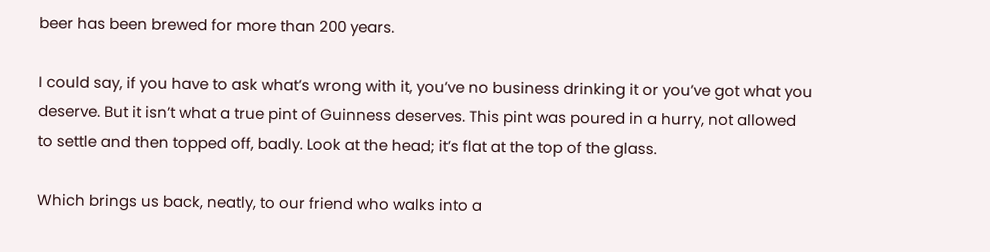beer has been brewed for more than 200 years.

I could say, if you have to ask what’s wrong with it, you’ve no business drinking it or you’ve got what you deserve. But it isn’t what a true pint of Guinness deserves. This pint was poured in a hurry, not allowed to settle and then topped off, badly. Look at the head; it’s flat at the top of the glass.

Which brings us back, neatly, to our friend who walks into a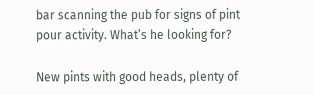bar scanning the pub for signs of pint pour activity. What’s he looking for?

New pints with good heads, plenty of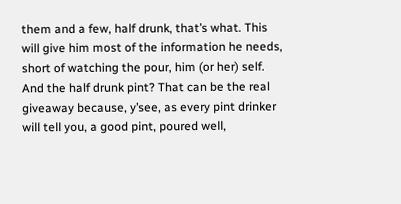them and a few, half drunk, that’s what. This will give him most of the information he needs, short of watching the pour, him (or her) self. And the half drunk pint? That can be the real giveaway because, y’see, as every pint drinker will tell you, a good pint, poured well,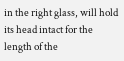in the right glass, will hold its head intact for the length of the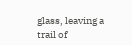glass, leaving a trail of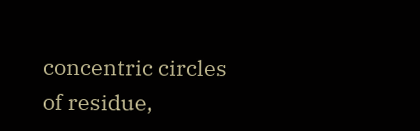concentric circles of residue,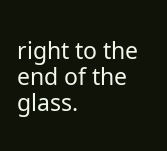right to the end of the glass.